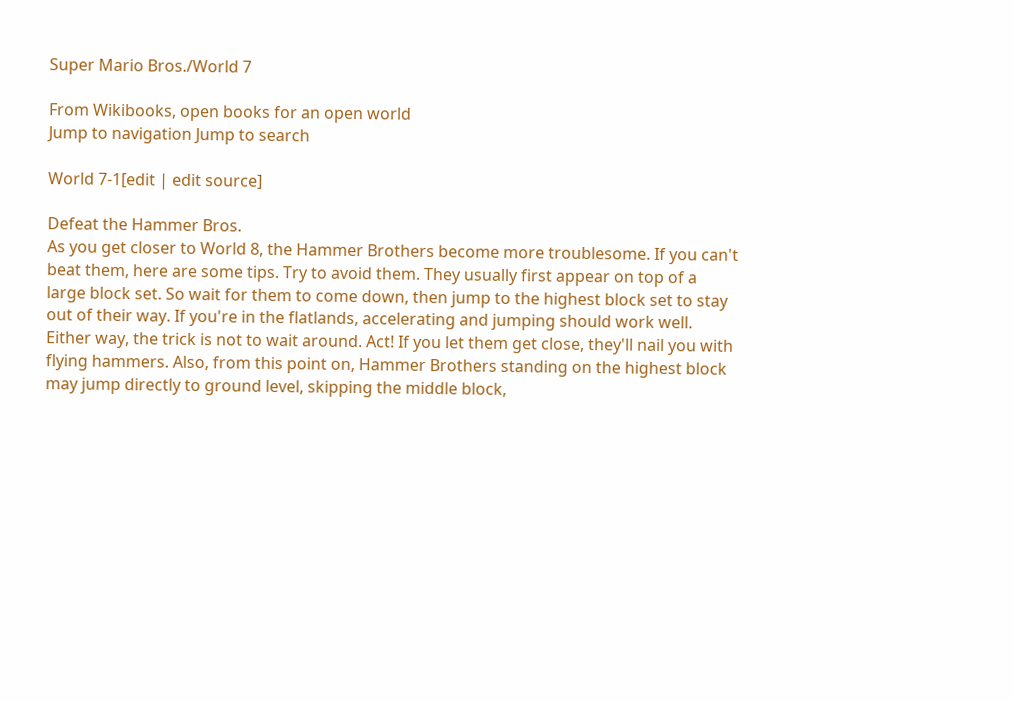Super Mario Bros./World 7

From Wikibooks, open books for an open world
Jump to navigation Jump to search

World 7-1[edit | edit source]

Defeat the Hammer Bros.
As you get closer to World 8, the Hammer Brothers become more troublesome. If you can't beat them, here are some tips. Try to avoid them. They usually first appear on top of a large block set. So wait for them to come down, then jump to the highest block set to stay out of their way. If you're in the flatlands, accelerating and jumping should work well.
Either way, the trick is not to wait around. Act! If you let them get close, they'll nail you with flying hammers. Also, from this point on, Hammer Brothers standing on the highest block may jump directly to ground level, skipping the middle block,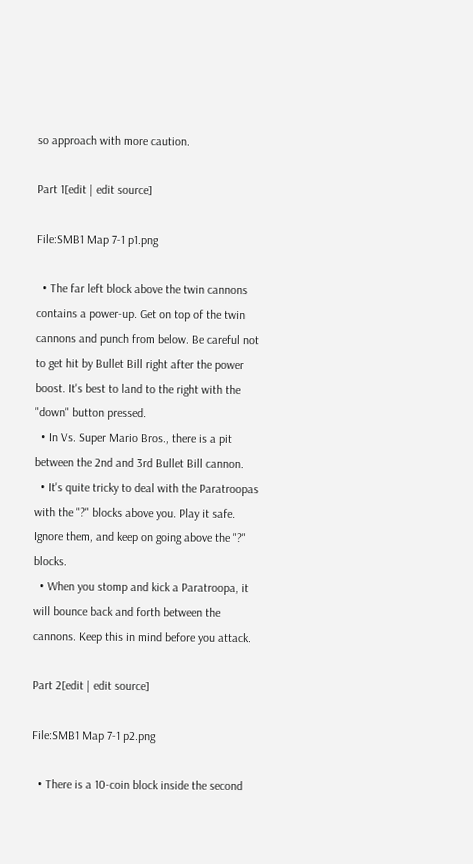so approach with more caution.

Part 1[edit | edit source]

File:SMB1 Map 7-1 p1.png

  • The far left block above the twin cannons contains a power-up. Get on top of the twin cannons and punch from below. Be careful not to get hit by Bullet Bill right after the power boost. It's best to land to the right with the "down" button pressed.
  • In Vs. Super Mario Bros., there is a pit between the 2nd and 3rd Bullet Bill cannon.
  • It's quite tricky to deal with the Paratroopas with the "?" blocks above you. Play it safe. Ignore them, and keep on going above the "?" blocks.
  • When you stomp and kick a Paratroopa, it will bounce back and forth between the cannons. Keep this in mind before you attack.

Part 2[edit | edit source]

File:SMB1 Map 7-1 p2.png

  • There is a 10-coin block inside the second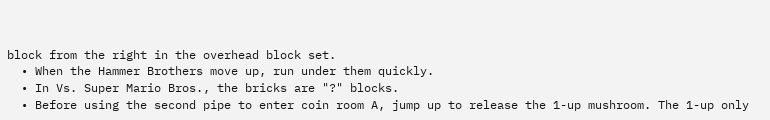block from the right in the overhead block set.
  • When the Hammer Brothers move up, run under them quickly.
  • In Vs. Super Mario Bros., the bricks are "?" blocks.
  • Before using the second pipe to enter coin room A, jump up to release the 1-up mushroom. The 1-up only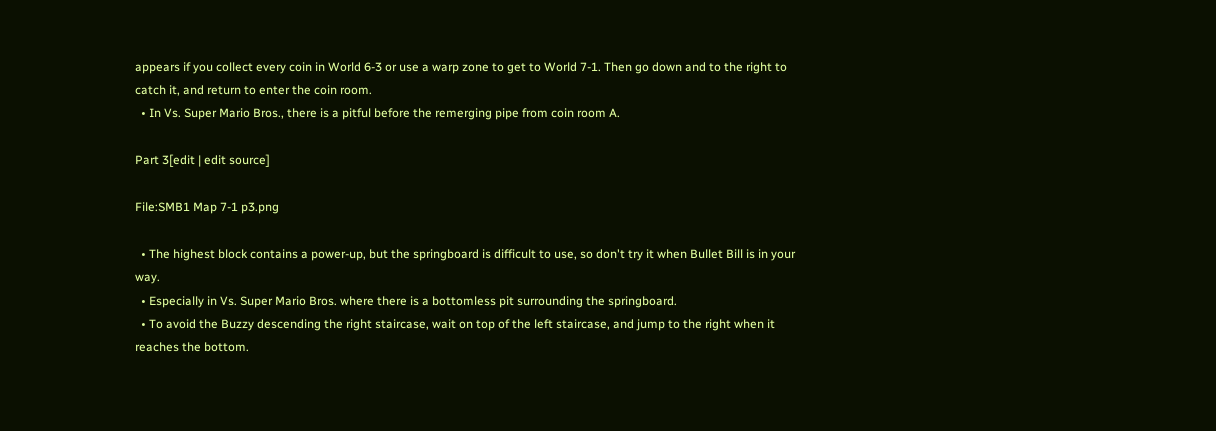appears if you collect every coin in World 6-3 or use a warp zone to get to World 7-1. Then go down and to the right to catch it, and return to enter the coin room.
  • In Vs. Super Mario Bros., there is a pitful before the remerging pipe from coin room A.

Part 3[edit | edit source]

File:SMB1 Map 7-1 p3.png

  • The highest block contains a power-up, but the springboard is difficult to use, so don't try it when Bullet Bill is in your way.
  • Especially in Vs. Super Mario Bros. where there is a bottomless pit surrounding the springboard.
  • To avoid the Buzzy descending the right staircase, wait on top of the left staircase, and jump to the right when it reaches the bottom.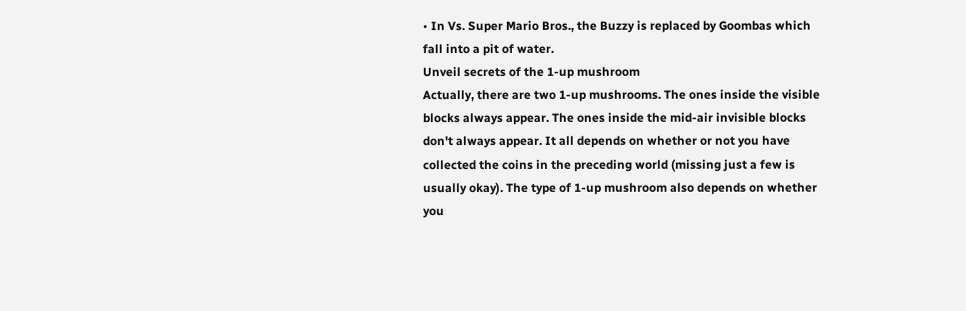• In Vs. Super Mario Bros., the Buzzy is replaced by Goombas which fall into a pit of water.
Unveil secrets of the 1-up mushroom
Actually, there are two 1-up mushrooms. The ones inside the visible blocks always appear. The ones inside the mid-air invisible blocks don't always appear. It all depends on whether or not you have collected the coins in the preceding world (missing just a few is usually okay). The type of 1-up mushroom also depends on whether you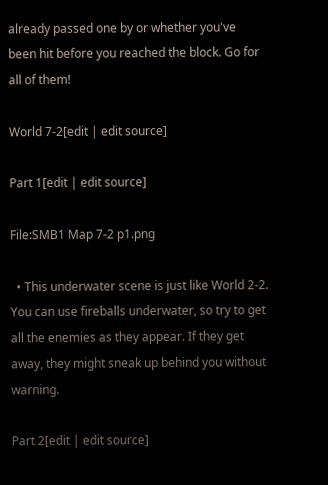already passed one by or whether you've been hit before you reached the block. Go for all of them!

World 7-2[edit | edit source]

Part 1[edit | edit source]

File:SMB1 Map 7-2 p1.png

  • This underwater scene is just like World 2-2. You can use fireballs underwater, so try to get all the enemies as they appear. If they get away, they might sneak up behind you without warning.

Part 2[edit | edit source]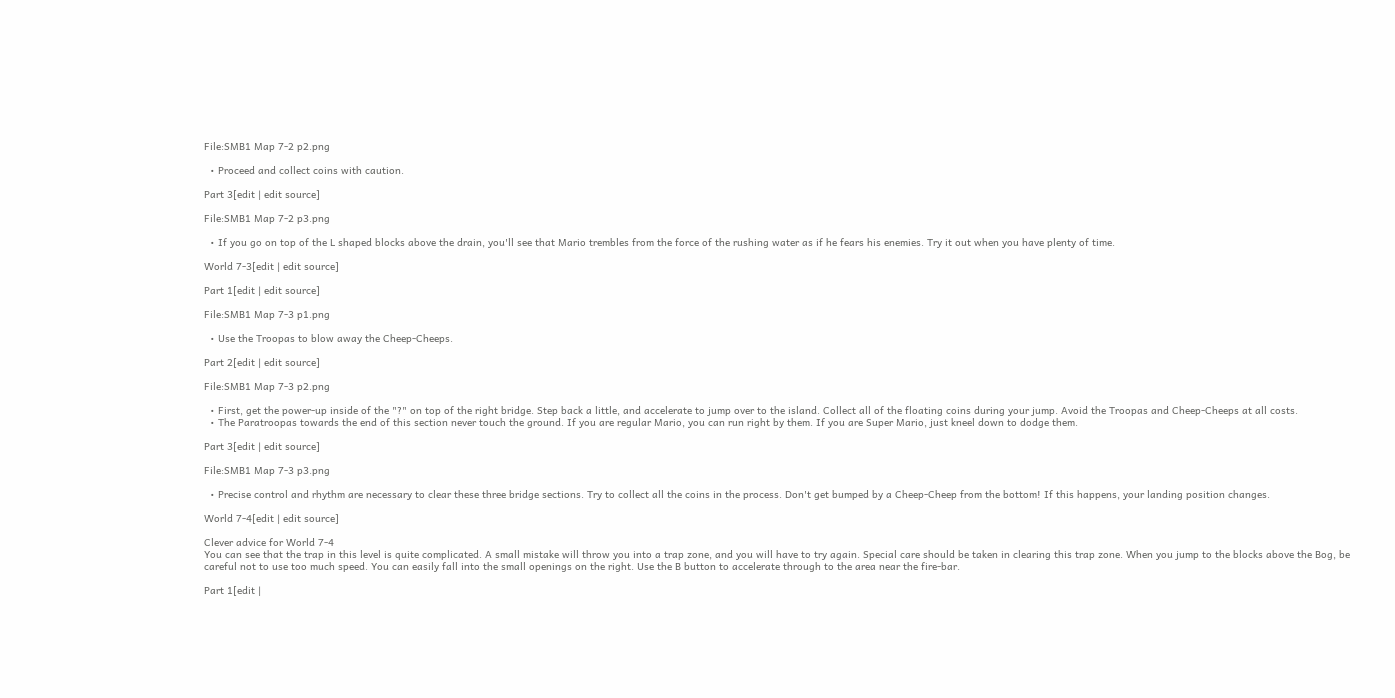File:SMB1 Map 7-2 p2.png

  • Proceed and collect coins with caution.

Part 3[edit | edit source]

File:SMB1 Map 7-2 p3.png

  • If you go on top of the L shaped blocks above the drain, you'll see that Mario trembles from the force of the rushing water as if he fears his enemies. Try it out when you have plenty of time.

World 7-3[edit | edit source]

Part 1[edit | edit source]

File:SMB1 Map 7-3 p1.png

  • Use the Troopas to blow away the Cheep-Cheeps.

Part 2[edit | edit source]

File:SMB1 Map 7-3 p2.png

  • First, get the power-up inside of the "?" on top of the right bridge. Step back a little, and accelerate to jump over to the island. Collect all of the floating coins during your jump. Avoid the Troopas and Cheep-Cheeps at all costs.
  • The Paratroopas towards the end of this section never touch the ground. If you are regular Mario, you can run right by them. If you are Super Mario, just kneel down to dodge them.

Part 3[edit | edit source]

File:SMB1 Map 7-3 p3.png

  • Precise control and rhythm are necessary to clear these three bridge sections. Try to collect all the coins in the process. Don't get bumped by a Cheep-Cheep from the bottom! If this happens, your landing position changes.

World 7-4[edit | edit source]

Clever advice for World 7-4
You can see that the trap in this level is quite complicated. A small mistake will throw you into a trap zone, and you will have to try again. Special care should be taken in clearing this trap zone. When you jump to the blocks above the Bog, be careful not to use too much speed. You can easily fall into the small openings on the right. Use the B button to accelerate through to the area near the fire-bar.

Part 1[edit |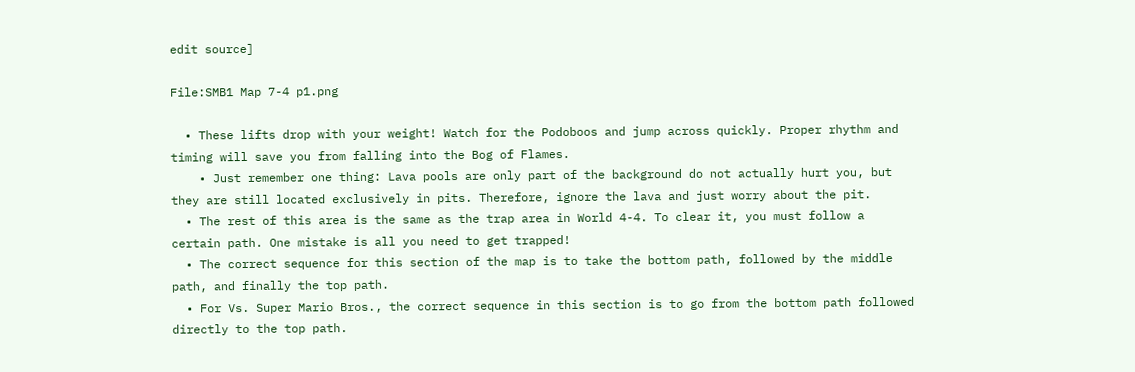edit source]

File:SMB1 Map 7-4 p1.png

  • These lifts drop with your weight! Watch for the Podoboos and jump across quickly. Proper rhythm and timing will save you from falling into the Bog of Flames.
    • Just remember one thing: Lava pools are only part of the background do not actually hurt you, but they are still located exclusively in pits. Therefore, ignore the lava and just worry about the pit.
  • The rest of this area is the same as the trap area in World 4-4. To clear it, you must follow a certain path. One mistake is all you need to get trapped!
  • The correct sequence for this section of the map is to take the bottom path, followed by the middle path, and finally the top path.
  • For Vs. Super Mario Bros., the correct sequence in this section is to go from the bottom path followed directly to the top path.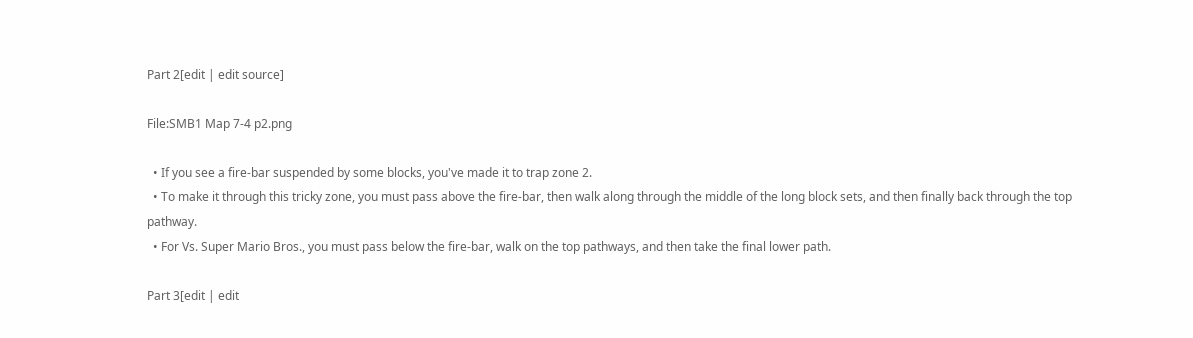Part 2[edit | edit source]

File:SMB1 Map 7-4 p2.png

  • If you see a fire-bar suspended by some blocks, you've made it to trap zone 2.
  • To make it through this tricky zone, you must pass above the fire-bar, then walk along through the middle of the long block sets, and then finally back through the top pathway.
  • For Vs. Super Mario Bros., you must pass below the fire-bar, walk on the top pathways, and then take the final lower path.

Part 3[edit | edit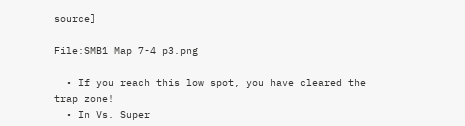source]

File:SMB1 Map 7-4 p3.png

  • If you reach this low spot, you have cleared the trap zone!
  • In Vs. Super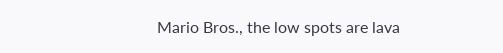Mario Bros., the low spots are lava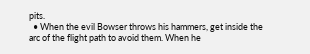pits.
  • When the evil Bowser throws his hammers, get inside the arc of the flight path to avoid them. When he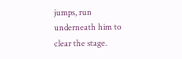jumps, run underneath him to clear the stage.